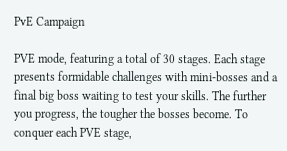PvE Campaign

PVE mode, featuring a total of 30 stages. Each stage presents formidable challenges with mini-bosses and a final big boss waiting to test your skills. The further you progress, the tougher the bosses become. To conquer each PVE stage,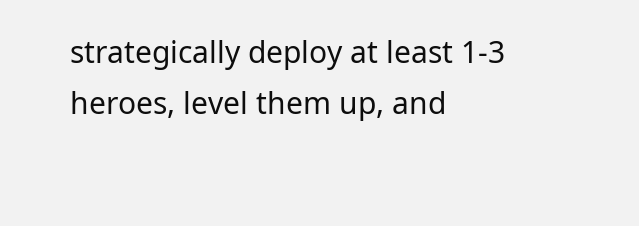strategically deploy at least 1-3 heroes, level them up, and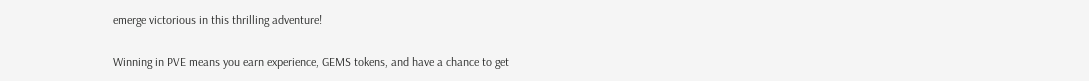emerge victorious in this thrilling adventure!


Winning in PVE means you earn experience, GEMS tokens, and have a chance to get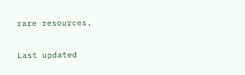rare resources.

Last updated